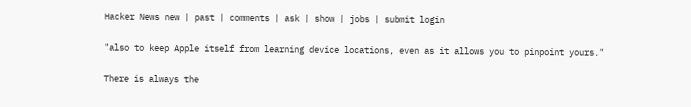Hacker News new | past | comments | ask | show | jobs | submit login

"also to keep Apple itself from learning device locations, even as it allows you to pinpoint yours."

There is always the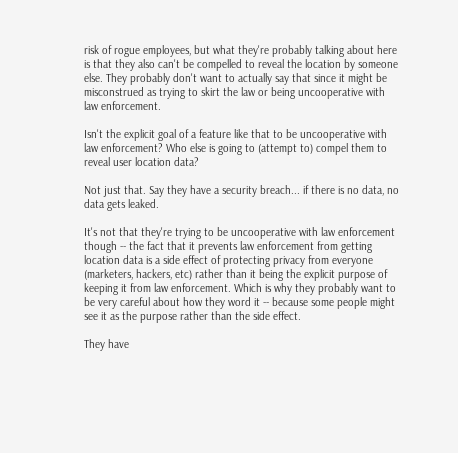risk of rogue employees, but what they're probably talking about here is that they also can't be compelled to reveal the location by someone else. They probably don't want to actually say that since it might be misconstrued as trying to skirt the law or being uncooperative with law enforcement.

Isn't the explicit goal of a feature like that to be uncooperative with law enforcement? Who else is going to (attempt to) compel them to reveal user location data?

Not just that. Say they have a security breach... if there is no data, no data gets leaked.

It's not that they're trying to be uncooperative with law enforcement though -- the fact that it prevents law enforcement from getting location data is a side effect of protecting privacy from everyone (marketers, hackers, etc) rather than it being the explicit purpose of keeping it from law enforcement. Which is why they probably want to be very careful about how they word it -- because some people might see it as the purpose rather than the side effect.

They have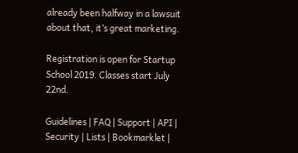already been halfway in a lawsuit about that, it’s great marketing.

Registration is open for Startup School 2019. Classes start July 22nd.

Guidelines | FAQ | Support | API | Security | Lists | Bookmarklet |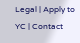Legal | Apply to YC | Contact